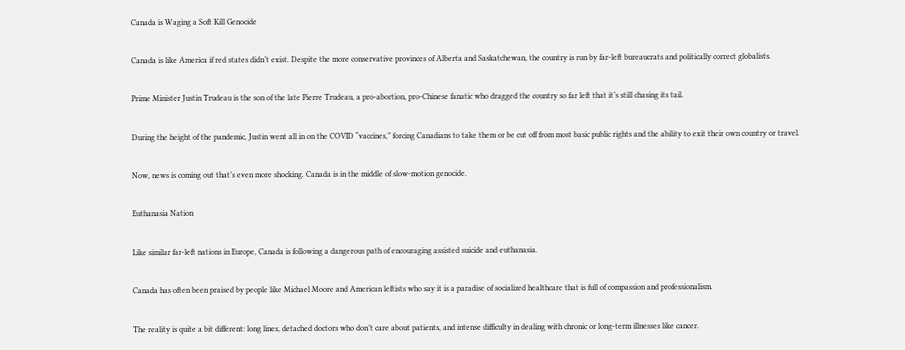Canada is Waging a Soft Kill Genocide

Canada is like America if red states didn’t exist. Despite the more conservative provinces of Alberta and Saskatchewan, the country is run by far-left bureaucrats and politically correct globalists.

Prime Minister Justin Trudeau is the son of the late Pierre Trudeau, a pro-abortion, pro-Chinese fanatic who dragged the country so far left that it’s still chasing its tail.

During the height of the pandemic, Justin went all in on the COVID “vaccines,” forcing Canadians to take them or be cut off from most basic public rights and the ability to exit their own country or travel.

Now, news is coming out that’s even more shocking. Canada is in the middle of slow-motion genocide.

Euthanasia Nation

Like similar far-left nations in Europe, Canada is following a dangerous path of encouraging assisted suicide and euthanasia.

Canada has often been praised by people like Michael Moore and American leftists who say it is a paradise of socialized healthcare that is full of compassion and professionalism.

The reality is quite a bit different: long lines, detached doctors who don’t care about patients, and intense difficulty in dealing with chronic or long-term illnesses like cancer.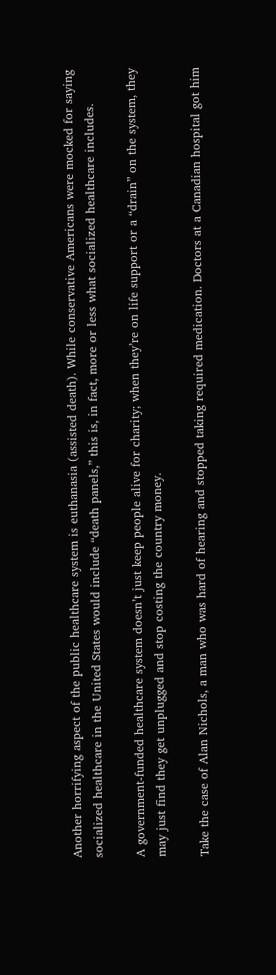Another horrifying aspect of the public healthcare system is euthanasia (assisted death). While conservative Americans were mocked for saying socialized healthcare in the United States would include “death panels,” this is, in fact, more or less what socialized healthcare includes.

A government-funded healthcare system doesn’t just keep people alive for charity; when they’re on life support or a “drain” on the system, they may just find they get unplugged and stop costing the country money.

Take the case of Alan Nichols, a man who was hard of hearing and stopped taking required medication. Doctors at a Canadian hospital got him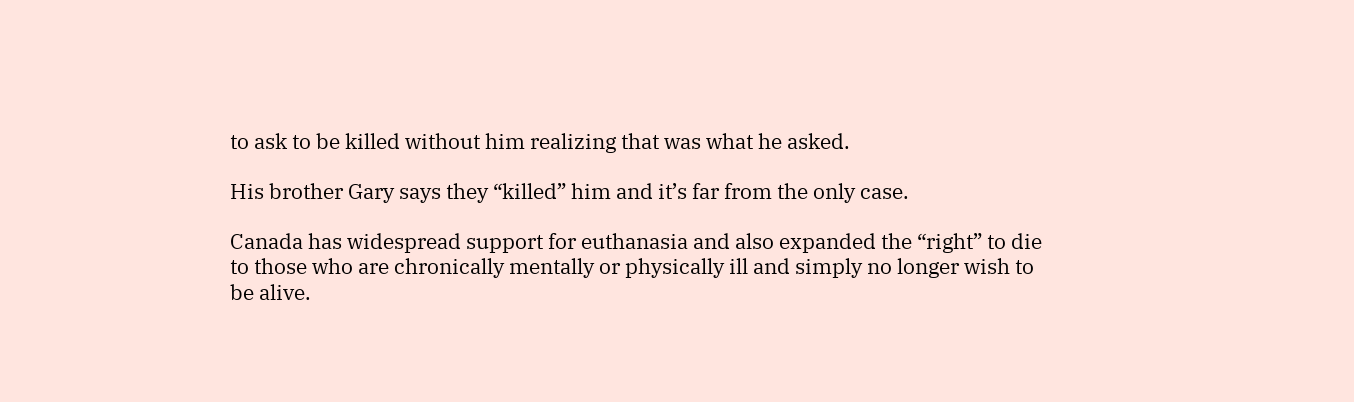to ask to be killed without him realizing that was what he asked.

His brother Gary says they “killed” him and it’s far from the only case.

Canada has widespread support for euthanasia and also expanded the “right” to die to those who are chronically mentally or physically ill and simply no longer wish to be alive.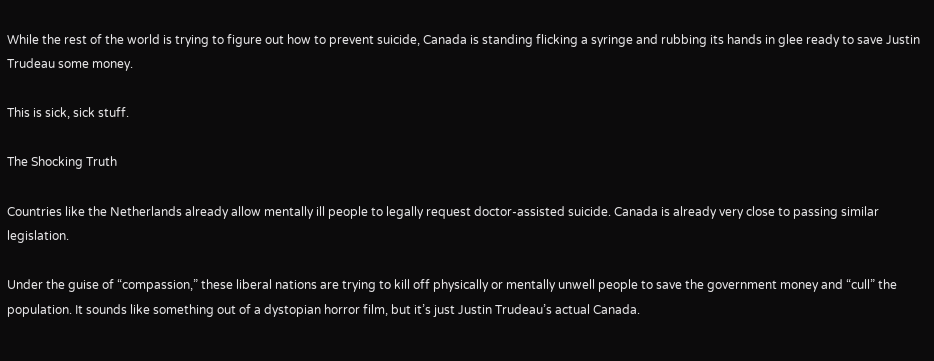While the rest of the world is trying to figure out how to prevent suicide, Canada is standing flicking a syringe and rubbing its hands in glee ready to save Justin Trudeau some money.

This is sick, sick stuff.

The Shocking Truth

Countries like the Netherlands already allow mentally ill people to legally request doctor-assisted suicide. Canada is already very close to passing similar legislation.

Under the guise of “compassion,” these liberal nations are trying to kill off physically or mentally unwell people to save the government money and “cull” the population. It sounds like something out of a dystopian horror film, but it’s just Justin Trudeau’s actual Canada.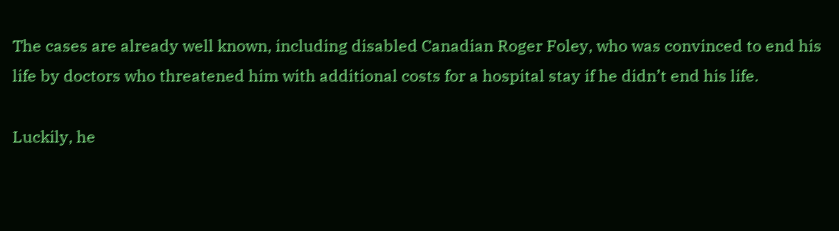The cases are already well known, including disabled Canadian Roger Foley, who was convinced to end his life by doctors who threatened him with additional costs for a hospital stay if he didn’t end his life.

Luckily, he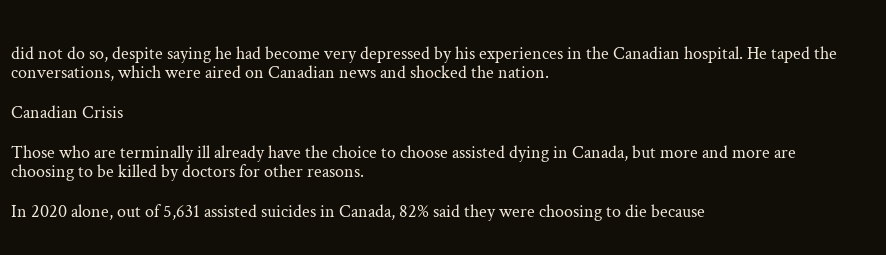did not do so, despite saying he had become very depressed by his experiences in the Canadian hospital. He taped the conversations, which were aired on Canadian news and shocked the nation.

Canadian Crisis

Those who are terminally ill already have the choice to choose assisted dying in Canada, but more and more are choosing to be killed by doctors for other reasons.

In 2020 alone, out of 5,631 assisted suicides in Canada, 82% said they were choosing to die because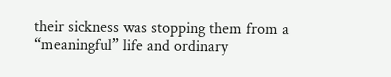their sickness was stopping them from a “meaningful” life and ordinary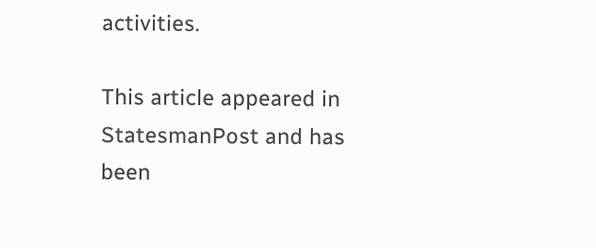activities.

This article appeared in StatesmanPost and has been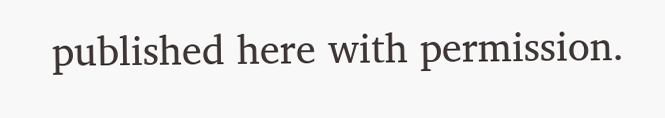published here with permission.